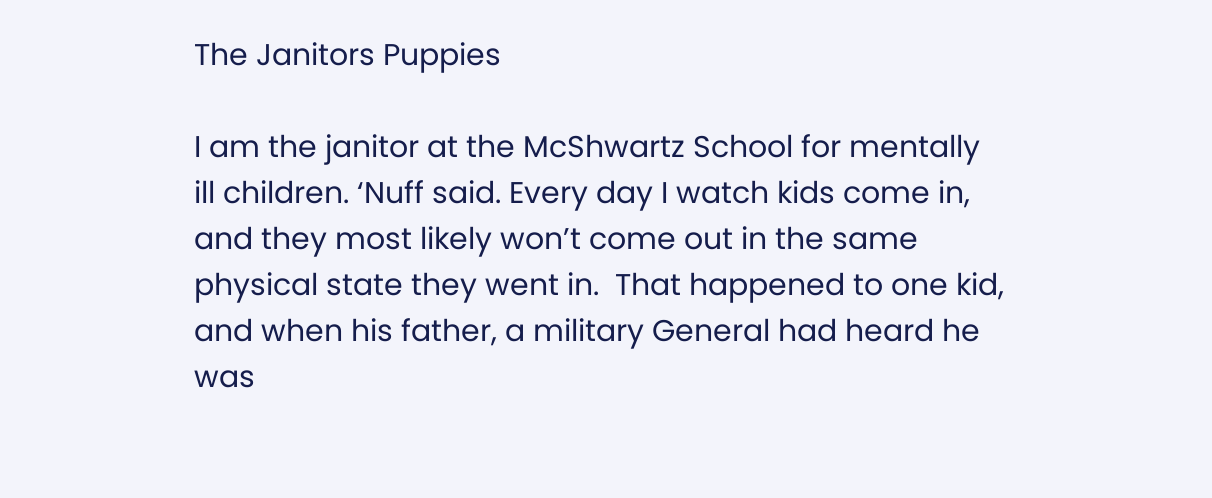The Janitors Puppies

I am the janitor at the McShwartz School for mentally ill children. ‘Nuff said. Every day I watch kids come in, and they most likely won’t come out in the same physical state they went in.  That happened to one kid, and when his father, a military General had heard he was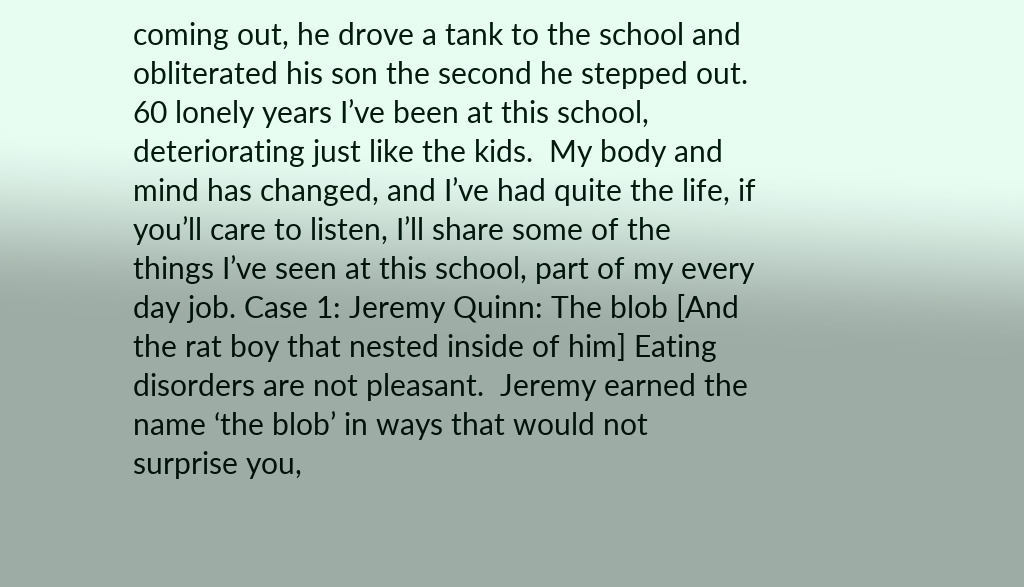coming out, he drove a tank to the school and obliterated his son the second he stepped out.  60 lonely years I’ve been at this school, deteriorating just like the kids.  My body and mind has changed, and I’ve had quite the life, if you’ll care to listen, I’ll share some of the things I’ve seen at this school, part of my every day job. Case 1: Jeremy Quinn: The blob [And the rat boy that nested inside of him] Eating disorders are not pleasant.  Jeremy earned the name ‘the blob’ in ways that would not surprise you,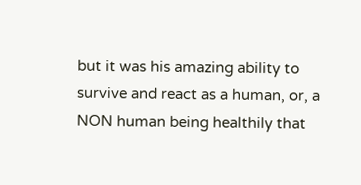but it was his amazing ability to survive and react as a human, or, a NON human being healthily that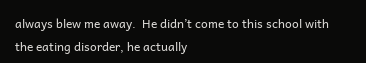always blew me away.  He didn’t come to this school with the eating disorder, he actually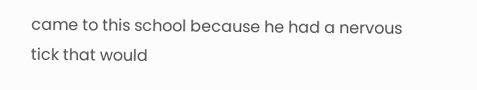came to this school because he had a nervous tick that would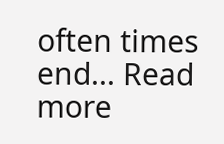often times end... Read more